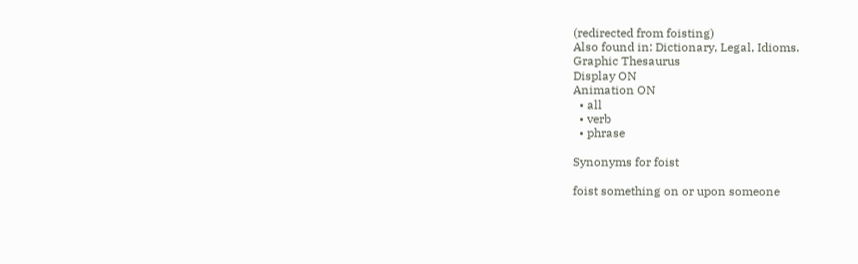(redirected from foisting)
Also found in: Dictionary, Legal, Idioms.
Graphic Thesaurus
Display ON
Animation ON
  • all
  • verb
  • phrase

Synonyms for foist

foist something on or upon someone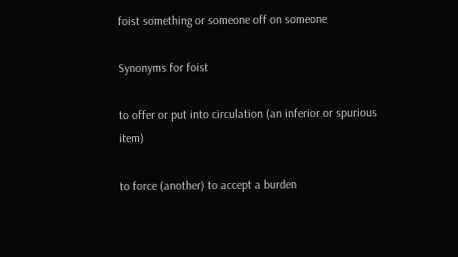foist something or someone off on someone

Synonyms for foist

to offer or put into circulation (an inferior or spurious item)

to force (another) to accept a burden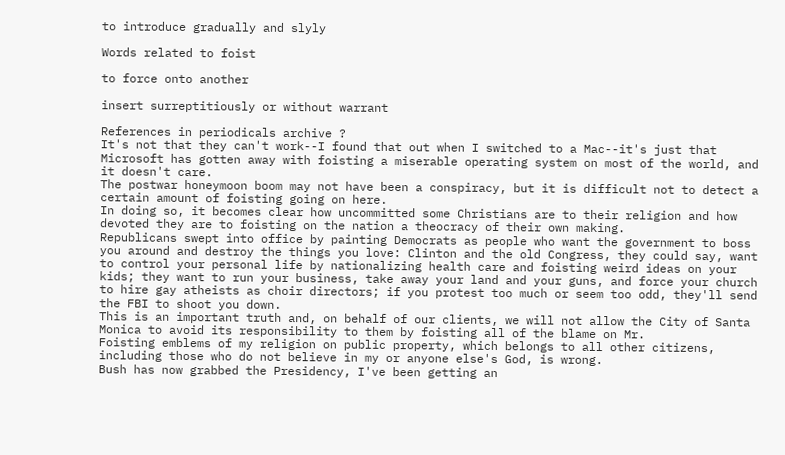to introduce gradually and slyly

Words related to foist

to force onto another

insert surreptitiously or without warrant

References in periodicals archive ?
It's not that they can't work--I found that out when I switched to a Mac--it's just that Microsoft has gotten away with foisting a miserable operating system on most of the world, and it doesn't care.
The postwar honeymoon boom may not have been a conspiracy, but it is difficult not to detect a certain amount of foisting going on here.
In doing so, it becomes clear how uncommitted some Christians are to their religion and how devoted they are to foisting on the nation a theocracy of their own making.
Republicans swept into office by painting Democrats as people who want the government to boss you around and destroy the things you love: Clinton and the old Congress, they could say, want to control your personal life by nationalizing health care and foisting weird ideas on your kids; they want to run your business, take away your land and your guns, and force your church to hire gay atheists as choir directors; if you protest too much or seem too odd, they'll send the FBI to shoot you down.
This is an important truth and, on behalf of our clients, we will not allow the City of Santa Monica to avoid its responsibility to them by foisting all of the blame on Mr.
Foisting emblems of my religion on public property, which belongs to all other citizens, including those who do not believe in my or anyone else's God, is wrong.
Bush has now grabbed the Presidency, I've been getting an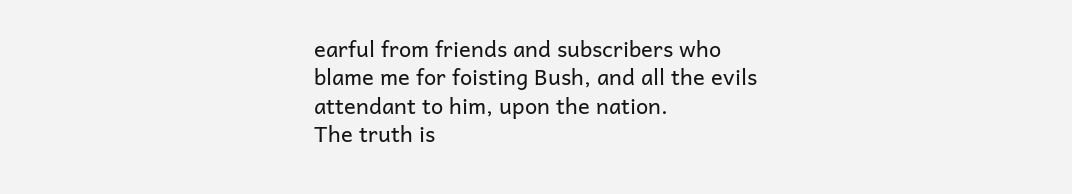earful from friends and subscribers who blame me for foisting Bush, and all the evils attendant to him, upon the nation.
The truth is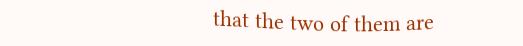that the two of them are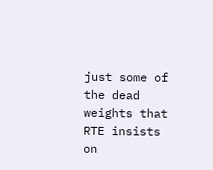just some of the dead weights that RTE insists on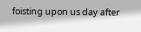foisting upon us day after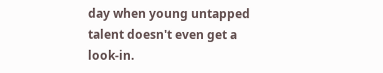day when young untapped talent doesn't even get a look-in.